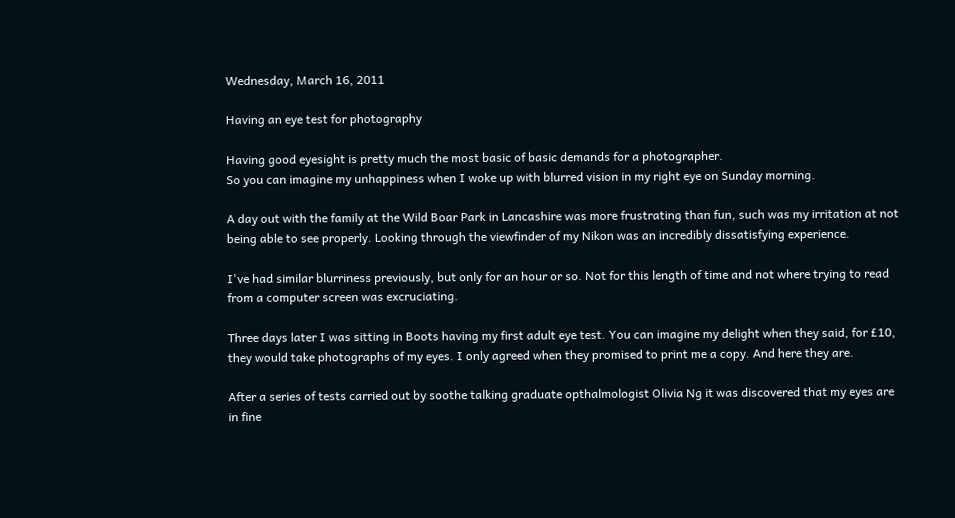Wednesday, March 16, 2011

Having an eye test for photography

Having good eyesight is pretty much the most basic of basic demands for a photographer.
So you can imagine my unhappiness when I woke up with blurred vision in my right eye on Sunday morning.

A day out with the family at the Wild Boar Park in Lancashire was more frustrating than fun, such was my irritation at not being able to see properly. Looking through the viewfinder of my Nikon was an incredibly dissatisfying experience.

I've had similar blurriness previously, but only for an hour or so. Not for this length of time and not where trying to read from a computer screen was excruciating.

Three days later I was sitting in Boots having my first adult eye test. You can imagine my delight when they said, for £10, they would take photographs of my eyes. I only agreed when they promised to print me a copy. And here they are.

After a series of tests carried out by soothe talking graduate opthalmologist Olivia Ng it was discovered that my eyes are in fine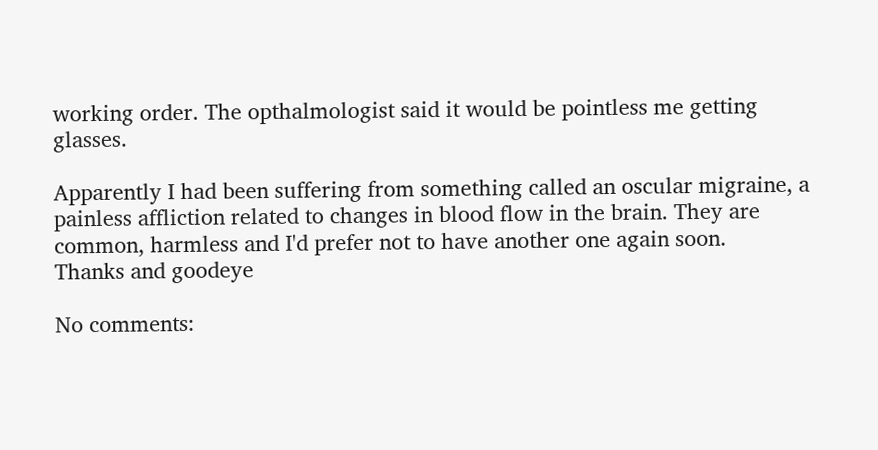working order. The opthalmologist said it would be pointless me getting glasses.

Apparently I had been suffering from something called an oscular migraine, a painless affliction related to changes in blood flow in the brain. They are common, harmless and I'd prefer not to have another one again soon.
Thanks and goodeye

No comments: